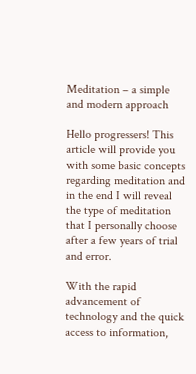Meditation – a simple and modern approach

Hello progressers! This article will provide you with some basic concepts regarding meditation and in the end I will reveal the type of meditation that I personally choose after a few years of trial and error.

With the rapid advancement of technology and the quick access to information,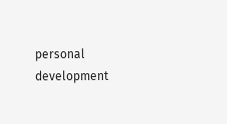personal development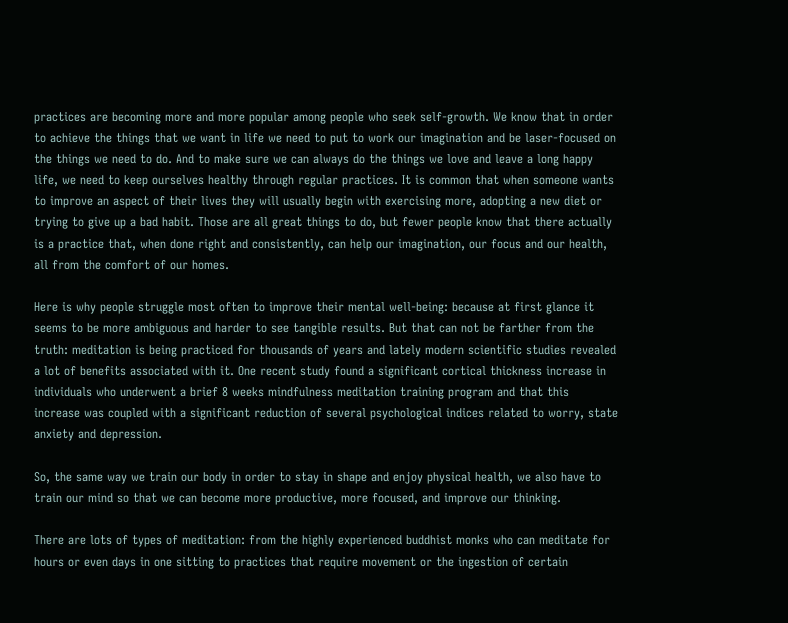practices are becoming more and more popular among people who seek self-growth. We know that in order to achieve the things that we want in life we need to put to work our imagination and be laser-focused on the things we need to do. And to make sure we can always do the things we love and leave a long happy life, we need to keep ourselves healthy through regular practices. It is common that when someone wants to improve an aspect of their lives they will usually begin with exercising more, adopting a new diet or trying to give up a bad habit. Those are all great things to do, but fewer people know that there actually is a practice that, when done right and consistently, can help our imagination, our focus and our health, all from the comfort of our homes.

Here is why people struggle most often to improve their mental well-being: because at first glance it seems to be more ambiguous and harder to see tangible results. But that can not be farther from the truth: meditation is being practiced for thousands of years and lately modern scientific studies revealed a lot of benefits associated with it. One recent study found a significant cortical thickness increase in individuals who underwent a brief 8 weeks mindfulness meditation training program and that this increase was coupled with a significant reduction of several psychological indices related to worry, state anxiety and depression.

So, the same way we train our body in order to stay in shape and enjoy physical health, we also have to train our mind so that we can become more productive, more focused, and improve our thinking.

There are lots of types of meditation: from the highly experienced buddhist monks who can meditate for hours or even days in one sitting to practices that require movement or the ingestion of certain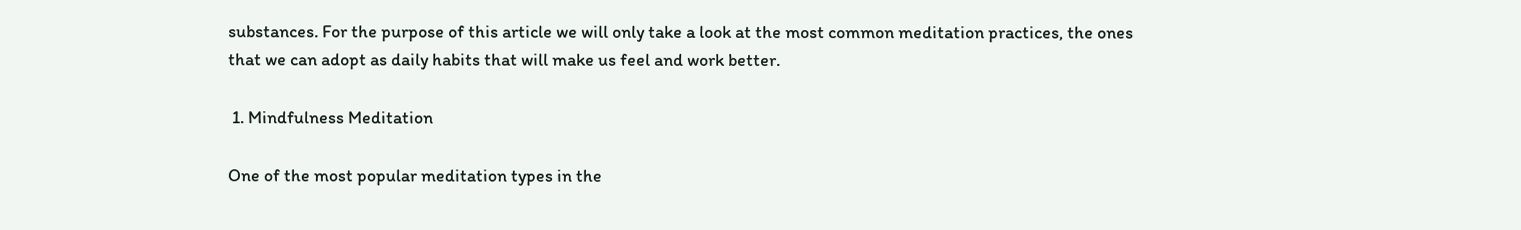substances. For the purpose of this article we will only take a look at the most common meditation practices, the ones that we can adopt as daily habits that will make us feel and work better.

 1. Mindfulness Meditation

One of the most popular meditation types in the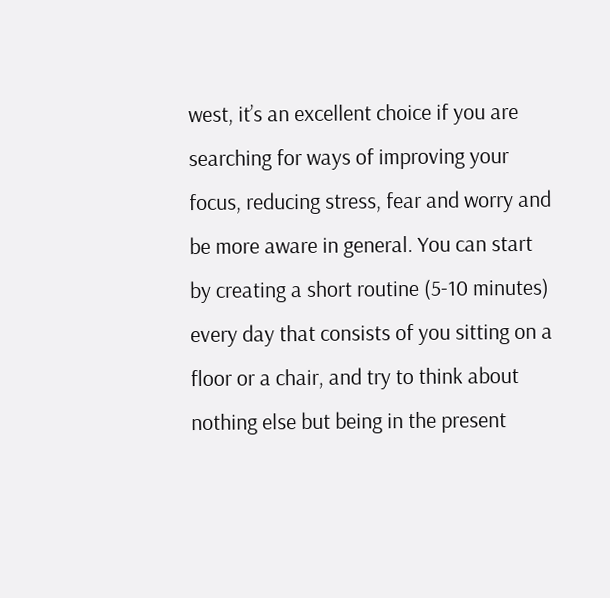west, it’s an excellent choice if you are searching for ways of improving your focus, reducing stress, fear and worry and be more aware in general. You can start by creating a short routine (5-10 minutes) every day that consists of you sitting on a floor or a chair, and try to think about nothing else but being in the present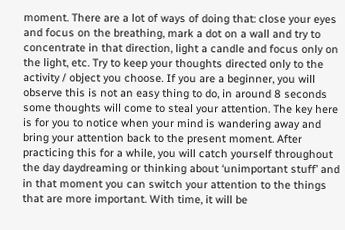moment. There are a lot of ways of doing that: close your eyes and focus on the breathing, mark a dot on a wall and try to concentrate in that direction, light a candle and focus only on the light, etc. Try to keep your thoughts directed only to the activity / object you choose. If you are a beginner, you will observe this is not an easy thing to do, in around 8 seconds some thoughts will come to steal your attention. The key here is for you to notice when your mind is wandering away and bring your attention back to the present moment. After practicing this for a while, you will catch yourself throughout the day daydreaming or thinking about ‘unimportant stuff’ and in that moment you can switch your attention to the things that are more important. With time, it will be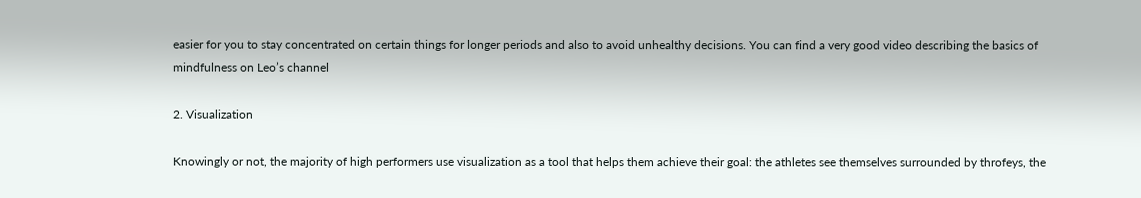easier for you to stay concentrated on certain things for longer periods and also to avoid unhealthy decisions. You can find a very good video describing the basics of mindfulness on Leo’s channel

2. Visualization

Knowingly or not, the majority of high performers use visualization as a tool that helps them achieve their goal: the athletes see themselves surrounded by throfeys, the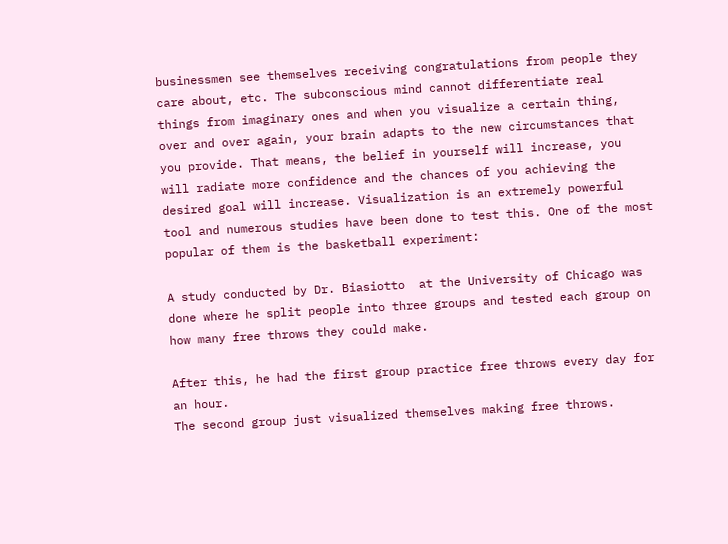businessmen see themselves receiving congratulations from people they care about, etc. The subconscious mind cannot differentiate real things from imaginary ones and when you visualize a certain thing, over and over again, your brain adapts to the new circumstances that you provide. That means, the belief in yourself will increase, you will radiate more confidence and the chances of you achieving the desired goal will increase. Visualization is an extremely powerful tool and numerous studies have been done to test this. One of the most popular of them is the basketball experiment:

A study conducted by Dr. Biasiotto  at the University of Chicago was done where he split people into three groups and tested each group on how many free throws they could make.

After this, he had the first group practice free throws every day for an hour.
The second group just visualized themselves making free throws.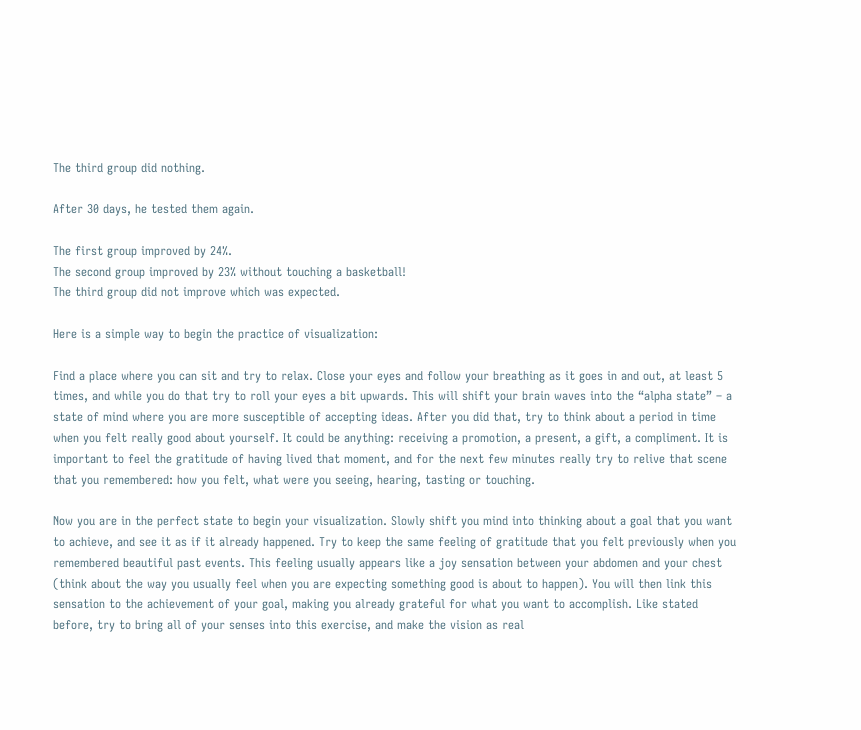The third group did nothing.

After 30 days, he tested them again.

The first group improved by 24%.
The second group improved by 23% without touching a basketball!
The third group did not improve which was expected.

Here is a simple way to begin the practice of visualization:

Find a place where you can sit and try to relax. Close your eyes and follow your breathing as it goes in and out, at least 5 times, and while you do that try to roll your eyes a bit upwards. This will shift your brain waves into the “alpha state” – a state of mind where you are more susceptible of accepting ideas. After you did that, try to think about a period in time when you felt really good about yourself. It could be anything: receiving a promotion, a present, a gift, a compliment. It is important to feel the gratitude of having lived that moment, and for the next few minutes really try to relive that scene that you remembered: how you felt, what were you seeing, hearing, tasting or touching.

Now you are in the perfect state to begin your visualization. Slowly shift you mind into thinking about a goal that you want to achieve, and see it as if it already happened. Try to keep the same feeling of gratitude that you felt previously when you remembered beautiful past events. This feeling usually appears like a joy sensation between your abdomen and your chest (think about the way you usually feel when you are expecting something good is about to happen). You will then link this sensation to the achievement of your goal, making you already grateful for what you want to accomplish. Like stated before, try to bring all of your senses into this exercise, and make the vision as real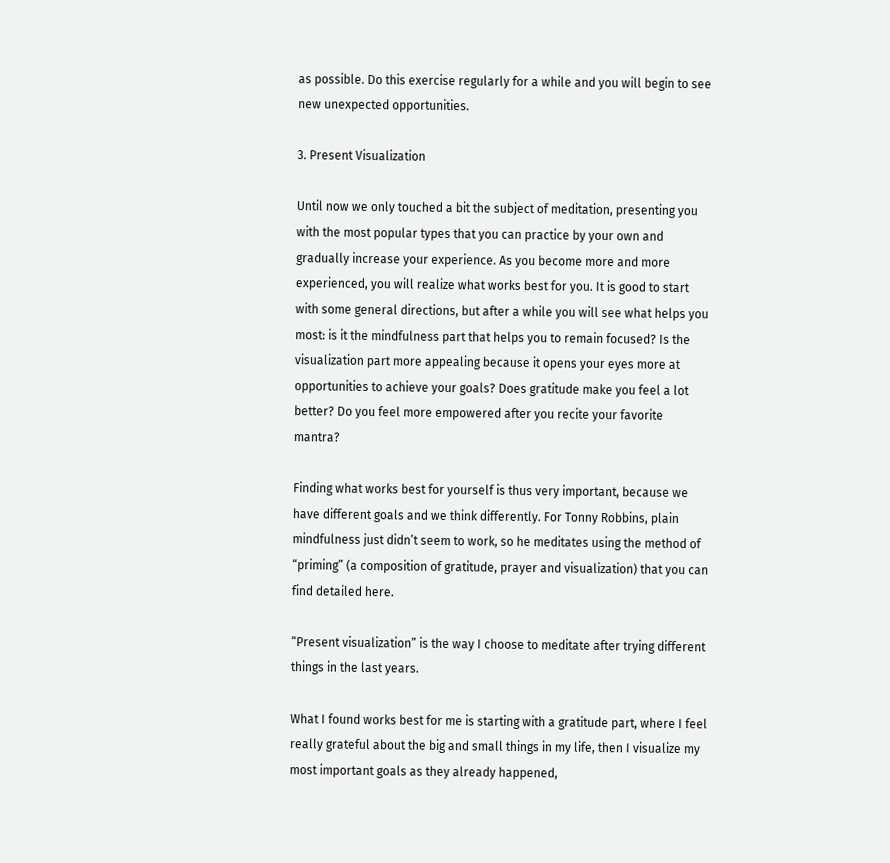as possible. Do this exercise regularly for a while and you will begin to see new unexpected opportunities.

3. Present Visualization

Until now we only touched a bit the subject of meditation, presenting you with the most popular types that you can practice by your own and gradually increase your experience. As you become more and more experienced, you will realize what works best for you. It is good to start with some general directions, but after a while you will see what helps you most: is it the mindfulness part that helps you to remain focused? Is the visualization part more appealing because it opens your eyes more at opportunities to achieve your goals? Does gratitude make you feel a lot better? Do you feel more empowered after you recite your favorite mantra?

Finding what works best for yourself is thus very important, because we have different goals and we think differently. For Tonny Robbins, plain mindfulness just didn’t seem to work, so he meditates using the method of “priming” (a composition of gratitude, prayer and visualization) that you can find detailed here.

“Present visualization” is the way I choose to meditate after trying different things in the last years.

What I found works best for me is starting with a gratitude part, where I feel really grateful about the big and small things in my life, then I visualize my most important goals as they already happened,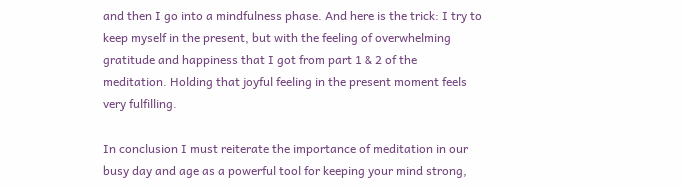and then I go into a mindfulness phase. And here is the trick: I try to keep myself in the present, but with the feeling of overwhelming gratitude and happiness that I got from part 1 & 2 of the meditation. Holding that joyful feeling in the present moment feels very fulfilling.

In conclusion I must reiterate the importance of meditation in our busy day and age as a powerful tool for keeping your mind strong,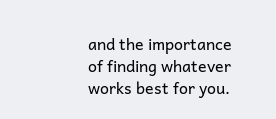and the importance of finding whatever works best for you.